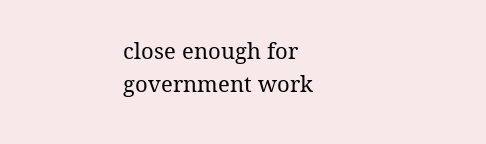close enough for government work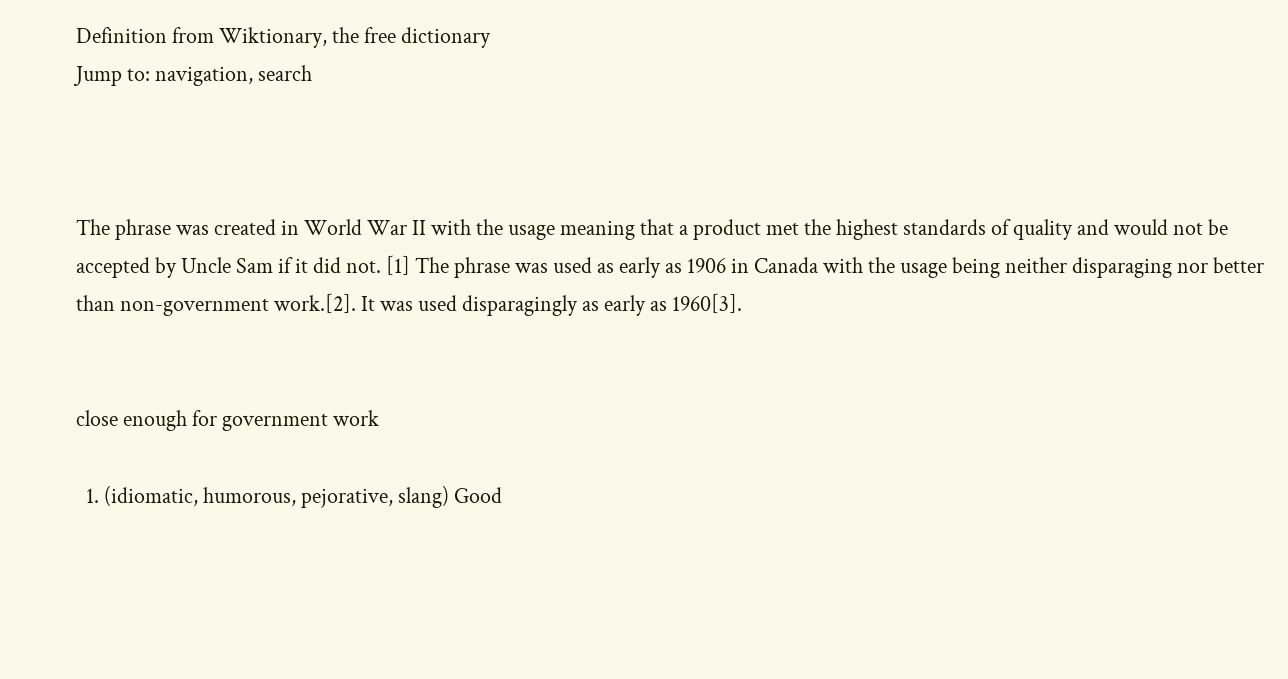Definition from Wiktionary, the free dictionary
Jump to: navigation, search



The phrase was created in World War II with the usage meaning that a product met the highest standards of quality and would not be accepted by Uncle Sam if it did not. [1] The phrase was used as early as 1906 in Canada with the usage being neither disparaging nor better than non-government work.[2]. It was used disparagingly as early as 1960[3].


close enough for government work

  1. (idiomatic, humorous, pejorative, slang) Good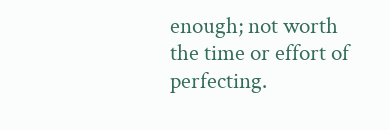enough; not worth the time or effort of perfecting.